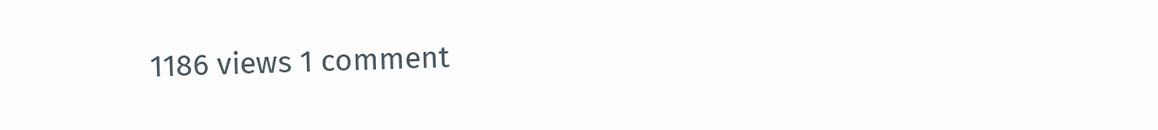1186 views 1 comment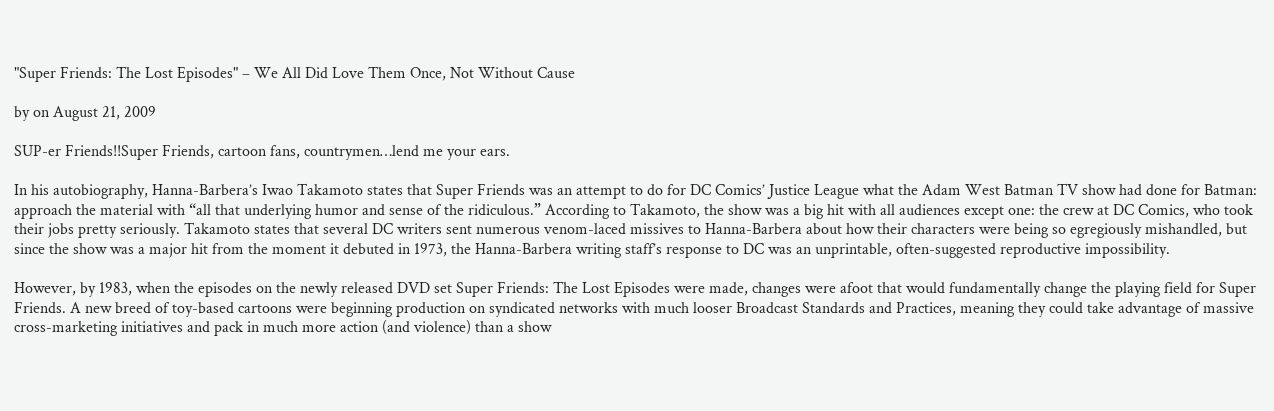"Super Friends: The Lost Episodes" – We All Did Love Them Once, Not Without Cause

by on August 21, 2009

SUP-er Friends!!Super Friends, cartoon fans, countrymen…lend me your ears.

In his autobiography, Hanna-Barbera’s Iwao Takamoto states that Super Friends was an attempt to do for DC Comics’ Justice League what the Adam West Batman TV show had done for Batman: approach the material with “all that underlying humor and sense of the ridiculous.” According to Takamoto, the show was a big hit with all audiences except one: the crew at DC Comics, who took their jobs pretty seriously. Takamoto states that several DC writers sent numerous venom-laced missives to Hanna-Barbera about how their characters were being so egregiously mishandled, but since the show was a major hit from the moment it debuted in 1973, the Hanna-Barbera writing staff’s response to DC was an unprintable, often-suggested reproductive impossibility.

However, by 1983, when the episodes on the newly released DVD set Super Friends: The Lost Episodes were made, changes were afoot that would fundamentally change the playing field for Super Friends. A new breed of toy-based cartoons were beginning production on syndicated networks with much looser Broadcast Standards and Practices, meaning they could take advantage of massive cross-marketing initiatives and pack in much more action (and violence) than a show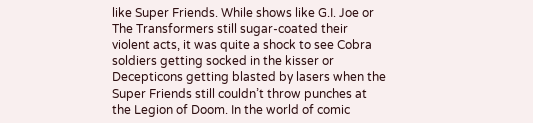like Super Friends. While shows like G.I. Joe or The Transformers still sugar-coated their violent acts, it was quite a shock to see Cobra soldiers getting socked in the kisser or Decepticons getting blasted by lasers when the Super Friends still couldn’t throw punches at the Legion of Doom. In the world of comic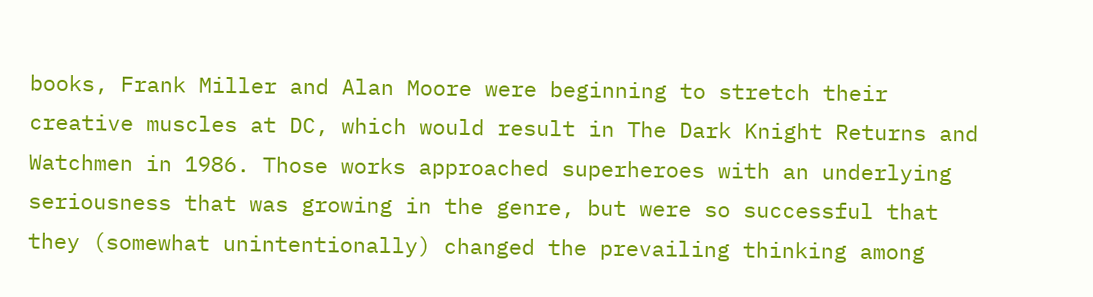books, Frank Miller and Alan Moore were beginning to stretch their creative muscles at DC, which would result in The Dark Knight Returns and Watchmen in 1986. Those works approached superheroes with an underlying seriousness that was growing in the genre, but were so successful that they (somewhat unintentionally) changed the prevailing thinking among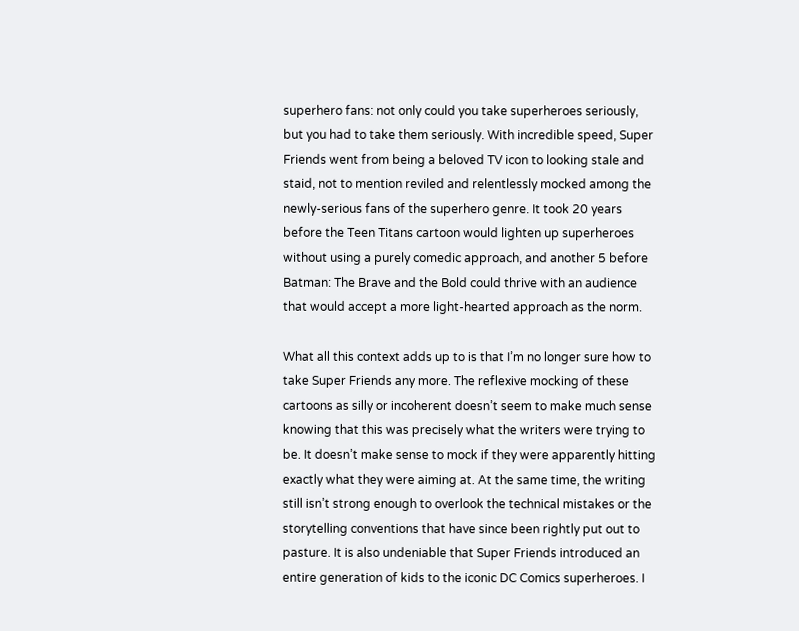superhero fans: not only could you take superheroes seriously, but you had to take them seriously. With incredible speed, Super Friends went from being a beloved TV icon to looking stale and staid, not to mention reviled and relentlessly mocked among the newly-serious fans of the superhero genre. It took 20 years before the Teen Titans cartoon would lighten up superheroes without using a purely comedic approach, and another 5 before Batman: The Brave and the Bold could thrive with an audience that would accept a more light-hearted approach as the norm.

What all this context adds up to is that I’m no longer sure how to take Super Friends any more. The reflexive mocking of these cartoons as silly or incoherent doesn’t seem to make much sense knowing that this was precisely what the writers were trying to be. It doesn’t make sense to mock if they were apparently hitting exactly what they were aiming at. At the same time, the writing still isn’t strong enough to overlook the technical mistakes or the storytelling conventions that have since been rightly put out to pasture. It is also undeniable that Super Friends introduced an entire generation of kids to the iconic DC Comics superheroes. I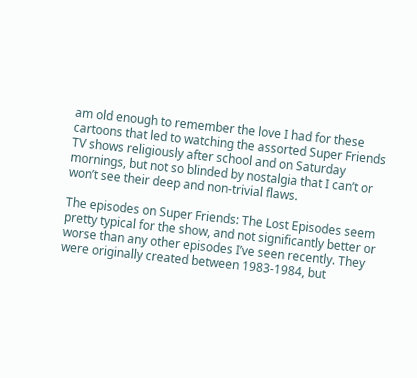am old enough to remember the love I had for these cartoons that led to watching the assorted Super Friends TV shows religiously after school and on Saturday mornings, but not so blinded by nostalgia that I can’t or won’t see their deep and non-trivial flaws.

The episodes on Super Friends: The Lost Episodes seem pretty typical for the show, and not significantly better or worse than any other episodes I’ve seen recently. They were originally created between 1983-1984, but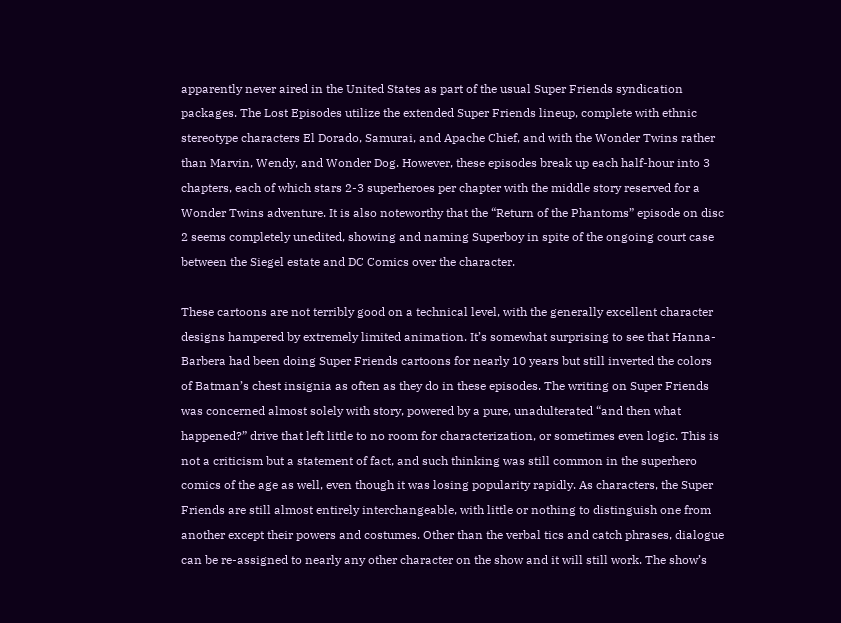apparently never aired in the United States as part of the usual Super Friends syndication packages. The Lost Episodes utilize the extended Super Friends lineup, complete with ethnic stereotype characters El Dorado, Samurai, and Apache Chief, and with the Wonder Twins rather than Marvin, Wendy, and Wonder Dog. However, these episodes break up each half-hour into 3 chapters, each of which stars 2-3 superheroes per chapter with the middle story reserved for a Wonder Twins adventure. It is also noteworthy that the “Return of the Phantoms” episode on disc 2 seems completely unedited, showing and naming Superboy in spite of the ongoing court case between the Siegel estate and DC Comics over the character.

These cartoons are not terribly good on a technical level, with the generally excellent character designs hampered by extremely limited animation. It’s somewhat surprising to see that Hanna-Barbera had been doing Super Friends cartoons for nearly 10 years but still inverted the colors of Batman’s chest insignia as often as they do in these episodes. The writing on Super Friends was concerned almost solely with story, powered by a pure, unadulterated “and then what happened?” drive that left little to no room for characterization, or sometimes even logic. This is not a criticism but a statement of fact, and such thinking was still common in the superhero comics of the age as well, even though it was losing popularity rapidly. As characters, the Super Friends are still almost entirely interchangeable, with little or nothing to distinguish one from another except their powers and costumes. Other than the verbal tics and catch phrases, dialogue can be re-assigned to nearly any other character on the show and it will still work. The show’s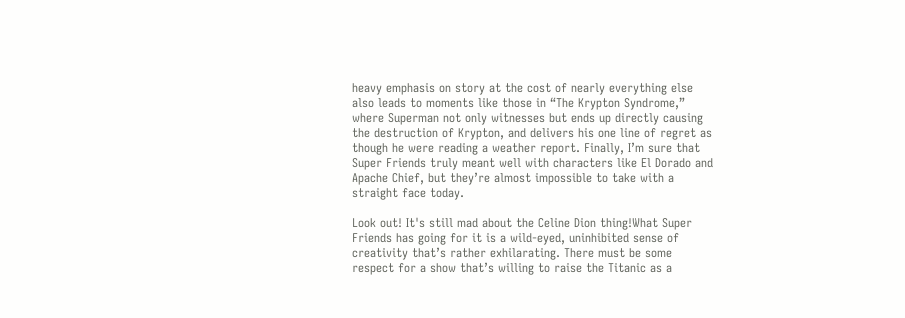heavy emphasis on story at the cost of nearly everything else also leads to moments like those in “The Krypton Syndrome,” where Superman not only witnesses but ends up directly causing the destruction of Krypton, and delivers his one line of regret as though he were reading a weather report. Finally, I’m sure that Super Friends truly meant well with characters like El Dorado and Apache Chief, but they’re almost impossible to take with a straight face today.

Look out! It's still mad about the Celine Dion thing!What Super Friends has going for it is a wild-eyed, uninhibited sense of creativity that’s rather exhilarating. There must be some respect for a show that’s willing to raise the Titanic as a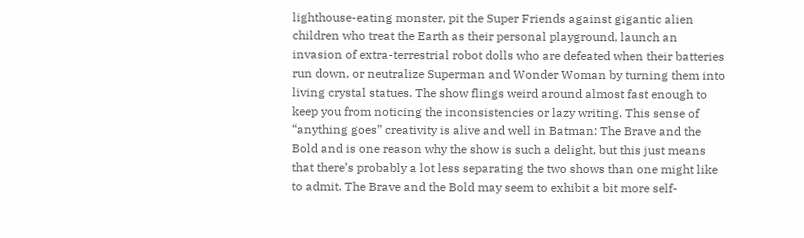lighthouse-eating monster, pit the Super Friends against gigantic alien children who treat the Earth as their personal playground, launch an invasion of extra-terrestrial robot dolls who are defeated when their batteries run down, or neutralize Superman and Wonder Woman by turning them into living crystal statues. The show flings weird around almost fast enough to keep you from noticing the inconsistencies or lazy writing. This sense of “anything goes” creativity is alive and well in Batman: The Brave and the Bold and is one reason why the show is such a delight, but this just means that there’s probably a lot less separating the two shows than one might like to admit. The Brave and the Bold may seem to exhibit a bit more self-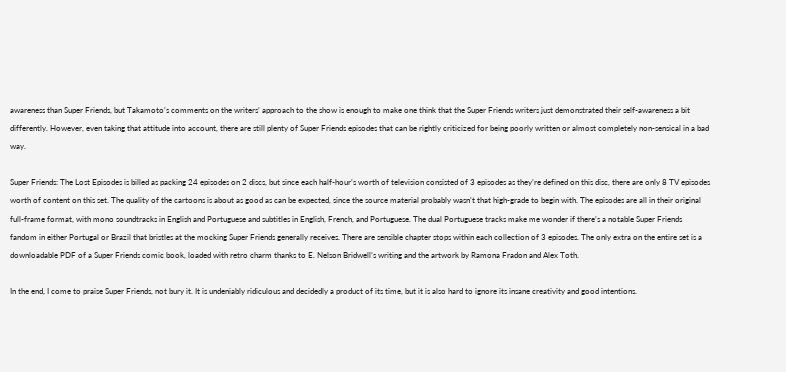awareness than Super Friends, but Takamoto’s comments on the writers’ approach to the show is enough to make one think that the Super Friends writers just demonstrated their self-awareness a bit differently. However, even taking that attitude into account, there are still plenty of Super Friends episodes that can be rightly criticized for being poorly written or almost completely non-sensical in a bad way.

Super Friends: The Lost Episodes is billed as packing 24 episodes on 2 discs, but since each half-hour’s worth of television consisted of 3 episodes as they’re defined on this disc, there are only 8 TV episodes worth of content on this set. The quality of the cartoons is about as good as can be expected, since the source material probably wasn’t that high-grade to begin with. The episodes are all in their original full-frame format, with mono soundtracks in English and Portuguese and subtitles in English, French, and Portuguese. The dual Portuguese tracks make me wonder if there’s a notable Super Friends fandom in either Portugal or Brazil that bristles at the mocking Super Friends generally receives. There are sensible chapter stops within each collection of 3 episodes. The only extra on the entire set is a downloadable PDF of a Super Friends comic book, loaded with retro charm thanks to E. Nelson Bridwell’s writing and the artwork by Ramona Fradon and Alex Toth.

In the end, I come to praise Super Friends, not bury it. It is undeniably ridiculous and decidedly a product of its time, but it is also hard to ignore its insane creativity and good intentions.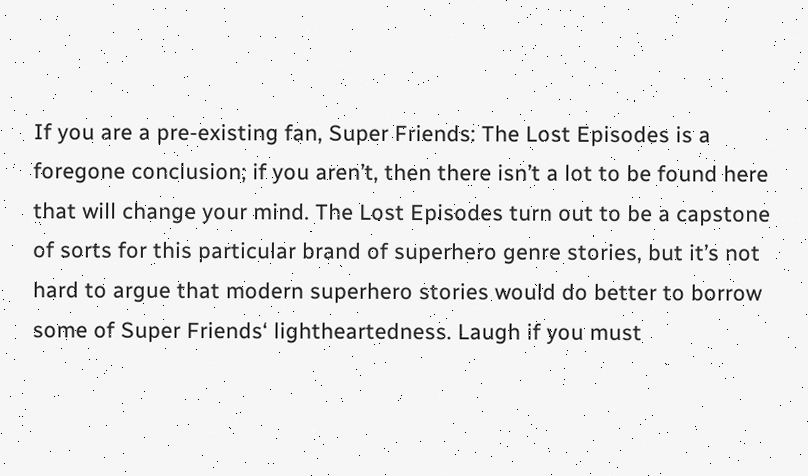If you are a pre-existing fan, Super Friends: The Lost Episodes is a foregone conclusion; if you aren’t, then there isn’t a lot to be found here that will change your mind. The Lost Episodes turn out to be a capstone of sorts for this particular brand of superhero genre stories, but it’s not hard to argue that modern superhero stories would do better to borrow some of Super Friends‘ lightheartedness. Laugh if you must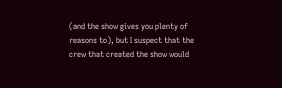(and the show gives you plenty of reasons to), but I suspect that the crew that created the show would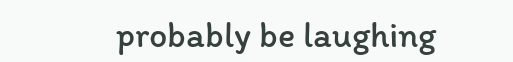probably be laughing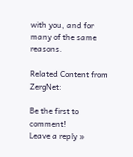with you, and for many of the same reasons.

Related Content from ZergNet:

Be the first to comment!
Leave a reply »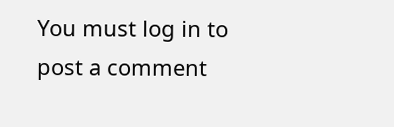You must log in to post a comment